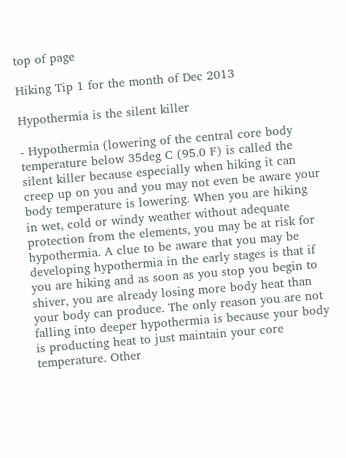top of page

Hiking Tip 1 for the month of Dec 2013

Hypothermia is the silent killer

- Hypothermia (lowering of the central core body temperature below 35deg C (95.0 F) is called the silent killer because especially when hiking it can creep up on you and you may not even be aware your body temperature is lowering. When you are hiking in wet, cold or windy weather without adequate protection from the elements, you may be at risk for hypothermia. A clue to be aware that you may be developing hypothermia in the early stages is that if you are hiking and as soon as you stop you begin to shiver, you are already losing more body heat than your body can produce. The only reason you are not falling into deeper hypothermia is because your body is producting heat to just maintain your core temperature. Other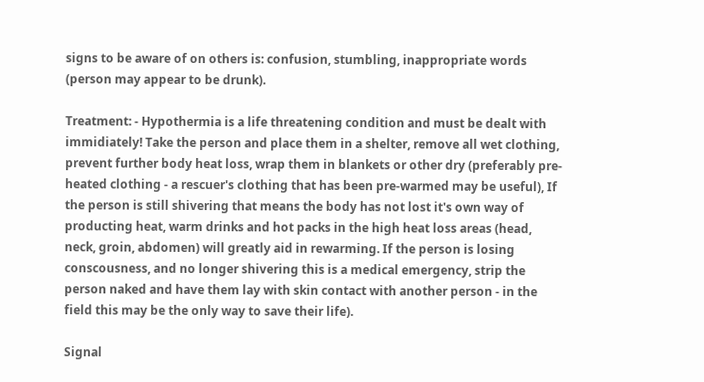signs to be aware of on others is: confusion, stumbling, inappropriate words (person may appear to be drunk).

Treatment: - Hypothermia is a life threatening condition and must be dealt with immidiately! Take the person and place them in a shelter, remove all wet clothing, prevent further body heat loss, wrap them in blankets or other dry (preferably pre-heated clothing - a rescuer's clothing that has been pre-warmed may be useful), If the person is still shivering that means the body has not lost it's own way of producting heat, warm drinks and hot packs in the high heat loss areas (head, neck, groin, abdomen) will greatly aid in rewarming. If the person is losing conscousness, and no longer shivering this is a medical emergency, strip the person naked and have them lay with skin contact with another person - in the field this may be the only way to save their life).

Signal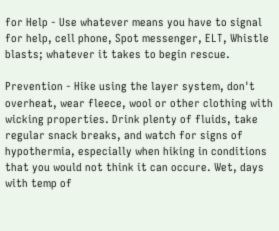for Help - Use whatever means you have to signal for help, cell phone, Spot messenger, ELT, Whistle blasts; whatever it takes to begin rescue.

Prevention - Hike using the layer system, don't overheat, wear fleece, wool or other clothing with wicking properties. Drink plenty of fluids, take regular snack breaks, and watch for signs of hypothermia, especially when hiking in conditions that you would not think it can occure. Wet, days with temp of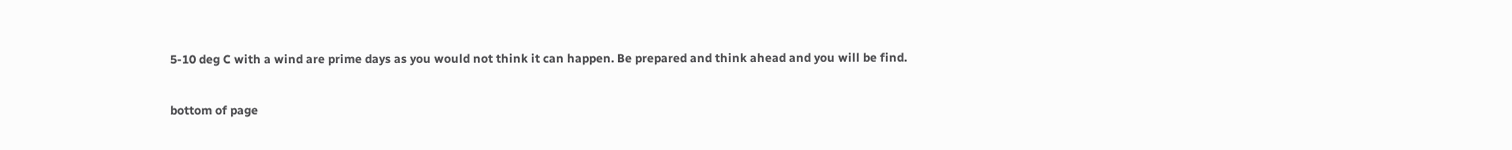5-10 deg C with a wind are prime days as you would not think it can happen. Be prepared and think ahead and you will be find.

bottom of page